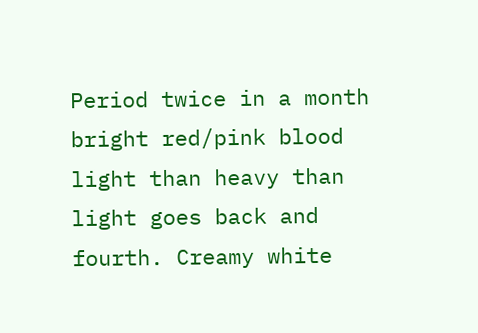Period twice in a month bright red/pink blood light than heavy than light goes back and fourth. Creamy white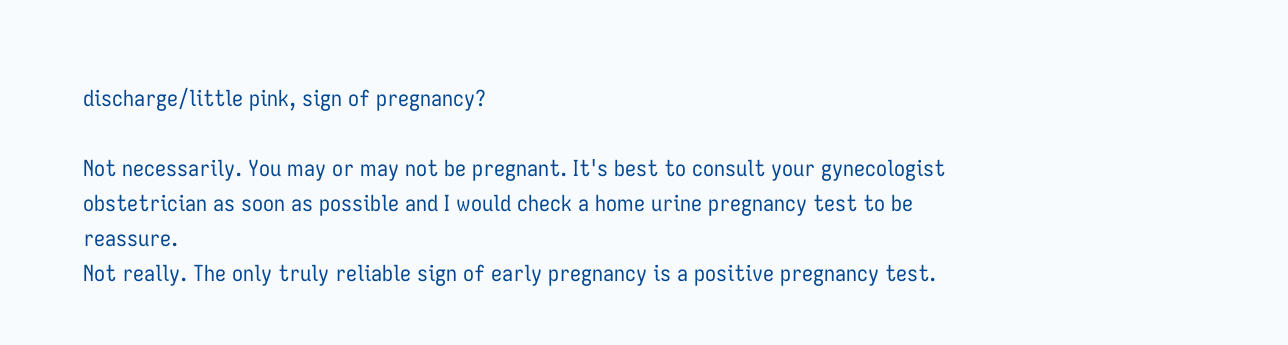discharge/little pink, sign of pregnancy?

Not necessarily. You may or may not be pregnant. It's best to consult your gynecologist obstetrician as soon as possible and I would check a home urine pregnancy test to be reassure.
Not really. The only truly reliable sign of early pregnancy is a positive pregnancy test.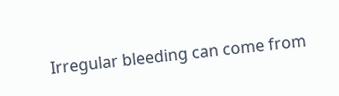Irregular bleeding can come from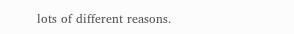lots of different reasons.